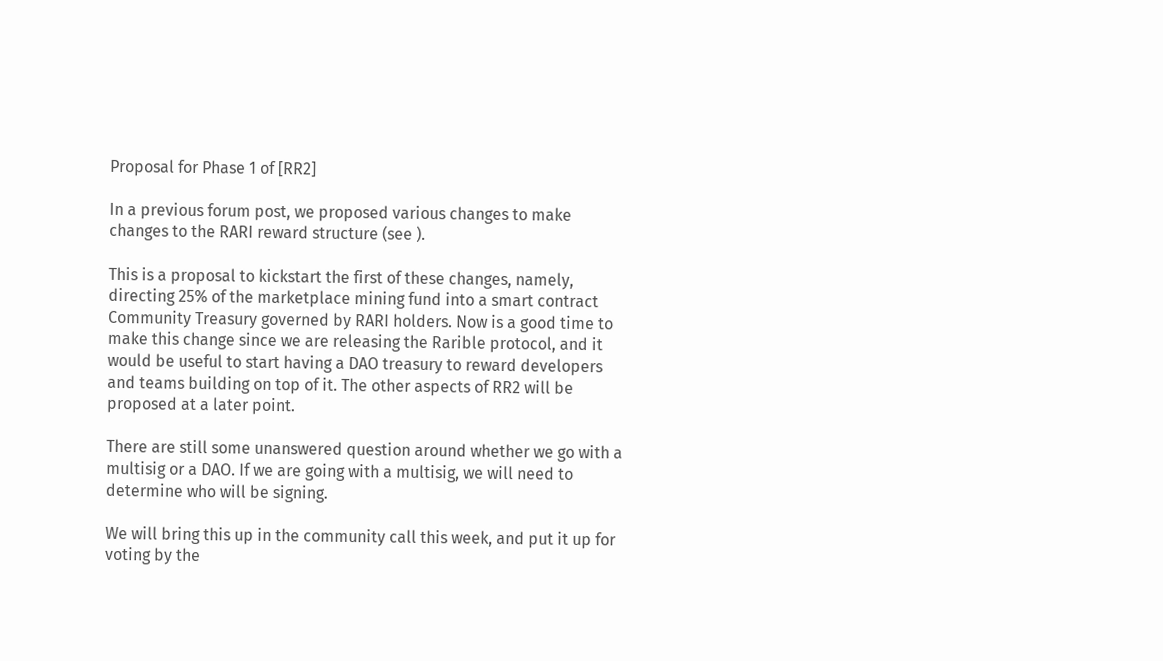Proposal for Phase 1 of [RR2]

In a previous forum post, we proposed various changes to make changes to the RARI reward structure (see ).

This is a proposal to kickstart the first of these changes, namely, directing 25% of the marketplace mining fund into a smart contract Community Treasury governed by RARI holders. Now is a good time to make this change since we are releasing the Rarible protocol, and it would be useful to start having a DAO treasury to reward developers and teams building on top of it. The other aspects of RR2 will be proposed at a later point.

There are still some unanswered question around whether we go with a multisig or a DAO. If we are going with a multisig, we will need to determine who will be signing.

We will bring this up in the community call this week, and put it up for voting by the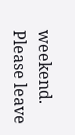weekend. Please leave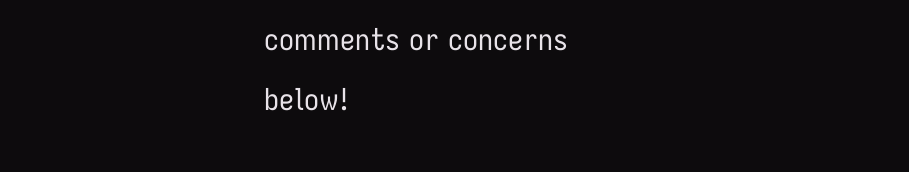comments or concerns below!